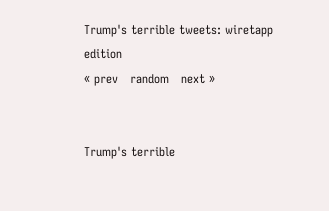Trump's terrible tweets: wiretapp edition
« prev   random   next »


Trump's terrible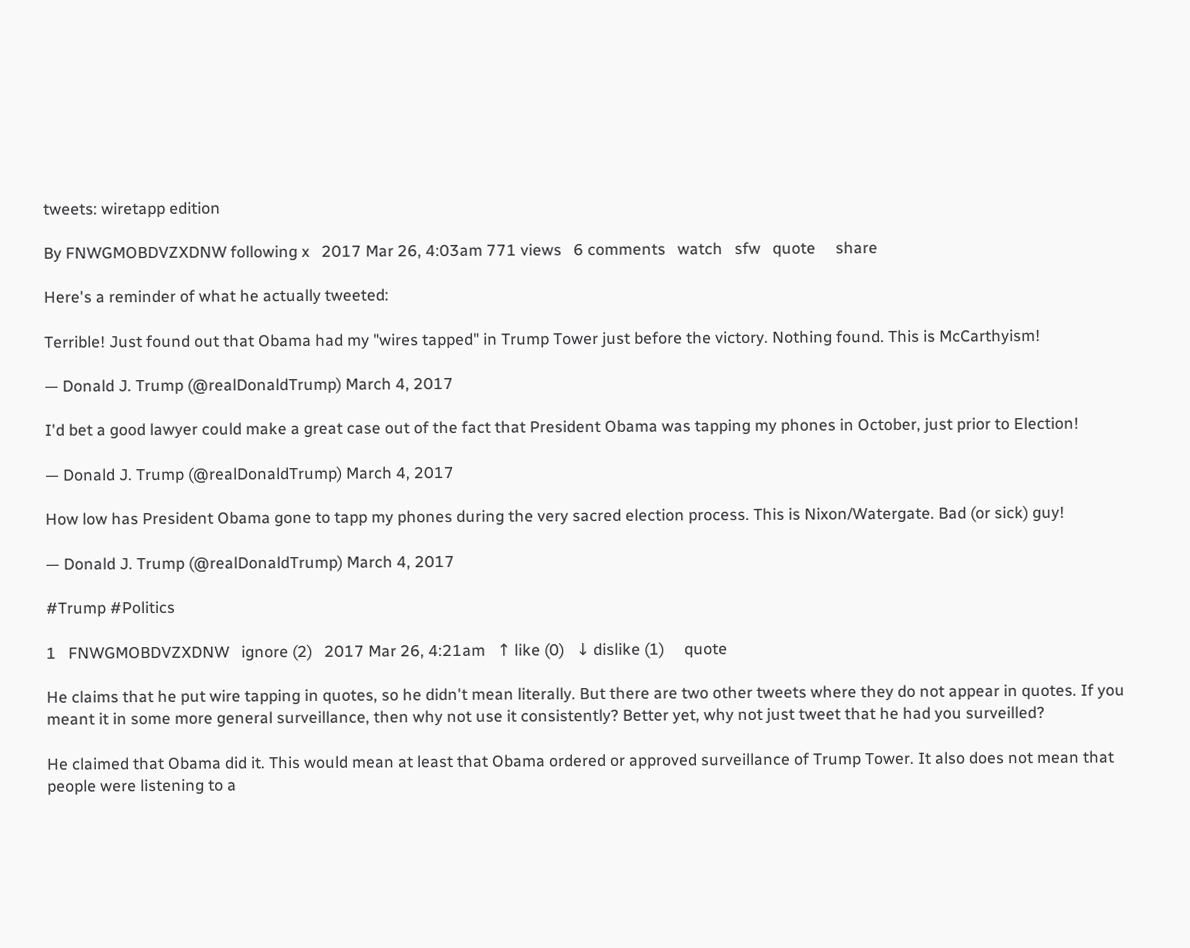tweets: wiretapp edition

By FNWGMOBDVZXDNW following x   2017 Mar 26, 4:03am 771 views   6 comments   watch   sfw   quote     share

Here's a reminder of what he actually tweeted:

Terrible! Just found out that Obama had my "wires tapped" in Trump Tower just before the victory. Nothing found. This is McCarthyism!

— Donald J. Trump (@realDonaldTrump) March 4, 2017

I'd bet a good lawyer could make a great case out of the fact that President Obama was tapping my phones in October, just prior to Election!

— Donald J. Trump (@realDonaldTrump) March 4, 2017

How low has President Obama gone to tapp my phones during the very sacred election process. This is Nixon/Watergate. Bad (or sick) guy!

— Donald J. Trump (@realDonaldTrump) March 4, 2017

#Trump #Politics

1   FNWGMOBDVZXDNW   ignore (2)   2017 Mar 26, 4:21am   ↑ like (0)   ↓ dislike (1)     quote

He claims that he put wire tapping in quotes, so he didn't mean literally. But there are two other tweets where they do not appear in quotes. If you meant it in some more general surveillance, then why not use it consistently? Better yet, why not just tweet that he had you surveilled?

He claimed that Obama did it. This would mean at least that Obama ordered or approved surveillance of Trump Tower. It also does not mean that people were listening to a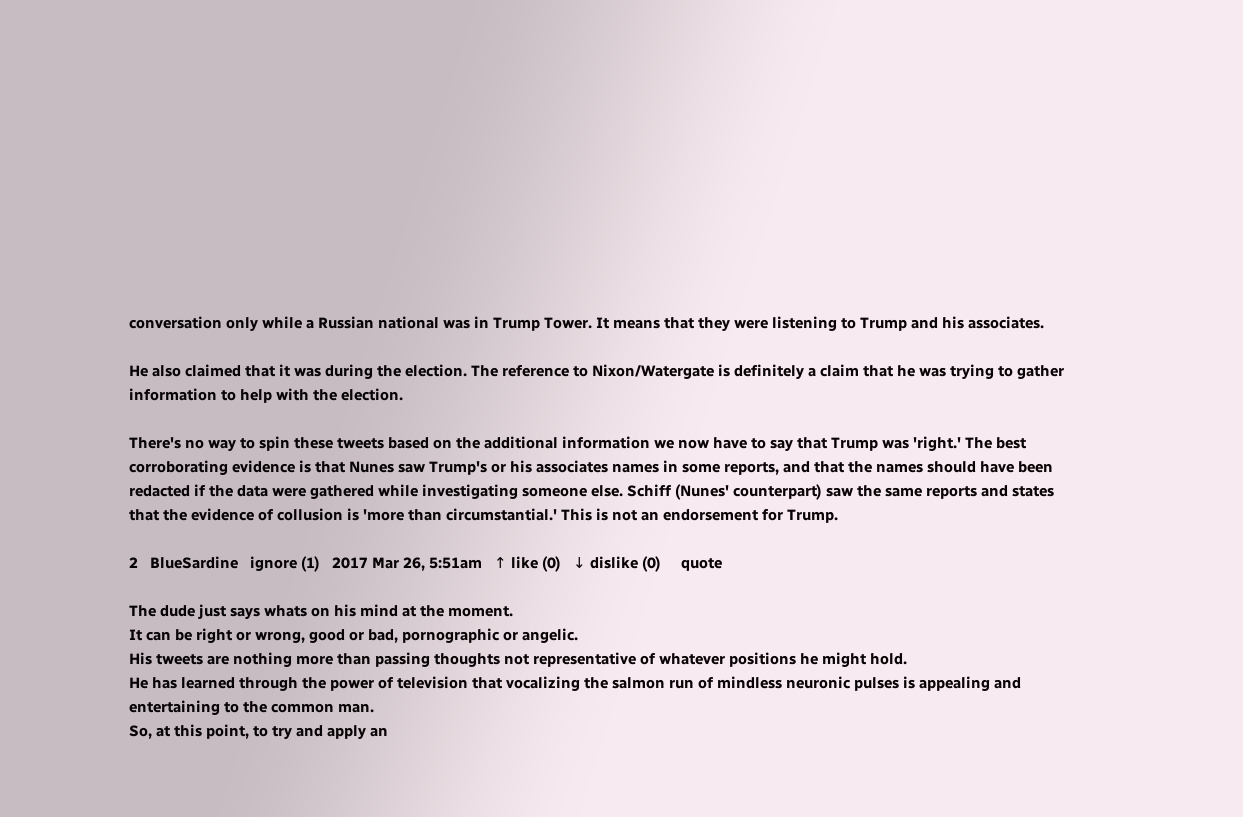conversation only while a Russian national was in Trump Tower. It means that they were listening to Trump and his associates.

He also claimed that it was during the election. The reference to Nixon/Watergate is definitely a claim that he was trying to gather information to help with the election.

There's no way to spin these tweets based on the additional information we now have to say that Trump was 'right.' The best corroborating evidence is that Nunes saw Trump's or his associates names in some reports, and that the names should have been redacted if the data were gathered while investigating someone else. Schiff (Nunes' counterpart) saw the same reports and states that the evidence of collusion is 'more than circumstantial.' This is not an endorsement for Trump.

2   BlueSardine   ignore (1)   2017 Mar 26, 5:51am   ↑ like (0)   ↓ dislike (0)     quote

The dude just says whats on his mind at the moment.
It can be right or wrong, good or bad, pornographic or angelic.
His tweets are nothing more than passing thoughts not representative of whatever positions he might hold.
He has learned through the power of television that vocalizing the salmon run of mindless neuronic pulses is appealing and entertaining to the common man.
So, at this point, to try and apply an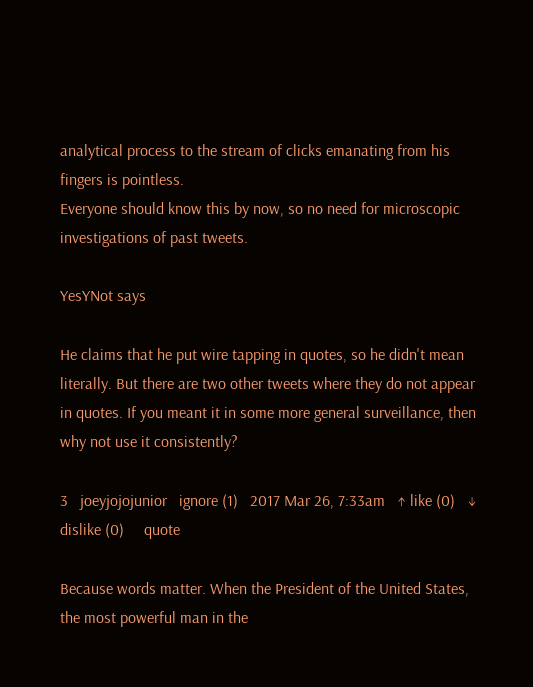analytical process to the stream of clicks emanating from his fingers is pointless.
Everyone should know this by now, so no need for microscopic investigations of past tweets.

YesYNot says

He claims that he put wire tapping in quotes, so he didn't mean literally. But there are two other tweets where they do not appear in quotes. If you meant it in some more general surveillance, then why not use it consistently?

3   joeyjojojunior   ignore (1)   2017 Mar 26, 7:33am   ↑ like (0)   ↓ dislike (0)     quote

Because words matter. When the President of the United States, the most powerful man in the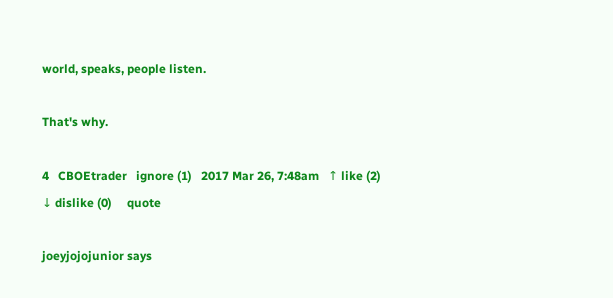world, speaks, people listen.

That's why.

4   CBOEtrader   ignore (1)   2017 Mar 26, 7:48am   ↑ like (2)   ↓ dislike (0)     quote

joeyjojojunior says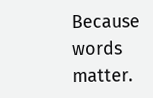Because words matter.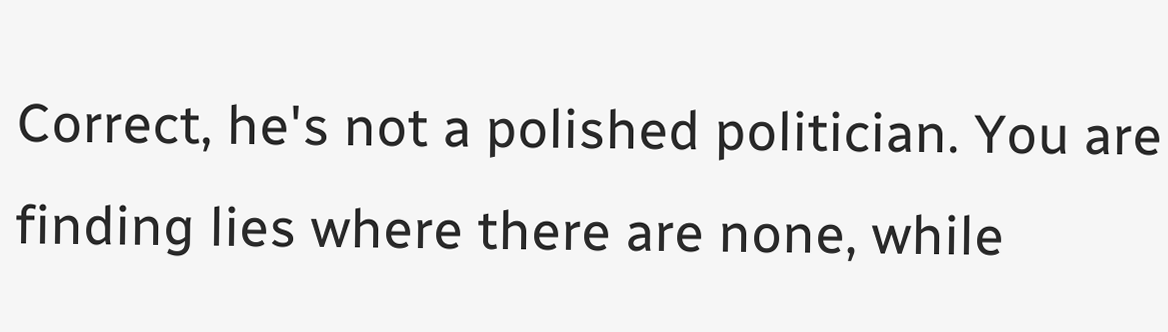Correct, he's not a polished politician. You are finding lies where there are none, while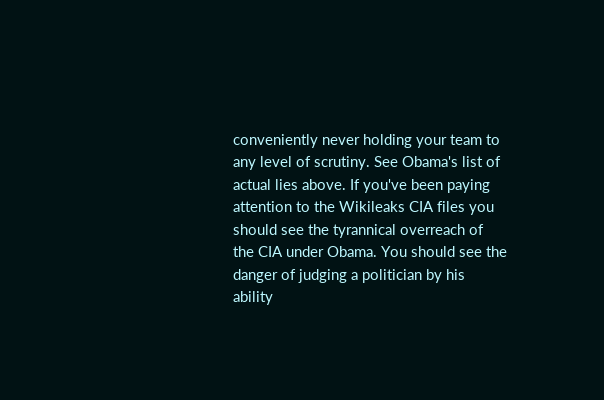conveniently never holding your team to any level of scrutiny. See Obama's list of actual lies above. If you've been paying attention to the Wikileaks CIA files you should see the tyrannical overreach of the CIA under Obama. You should see the danger of judging a politician by his ability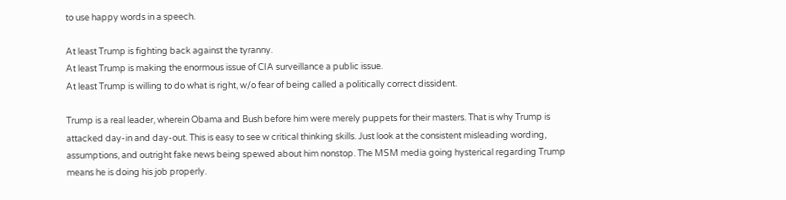to use happy words in a speech.

At least Trump is fighting back against the tyranny.
At least Trump is making the enormous issue of CIA surveillance a public issue.
At least Trump is willing to do what is right, w/o fear of being called a politically correct dissident.

Trump is a real leader, wherein Obama and Bush before him were merely puppets for their masters. That is why Trump is attacked day-in and day-out. This is easy to see w critical thinking skills. Just look at the consistent misleading wording, assumptions, and outright fake news being spewed about him nonstop. The MSM media going hysterical regarding Trump means he is doing his job properly.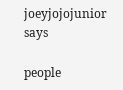joeyjojojunior says

people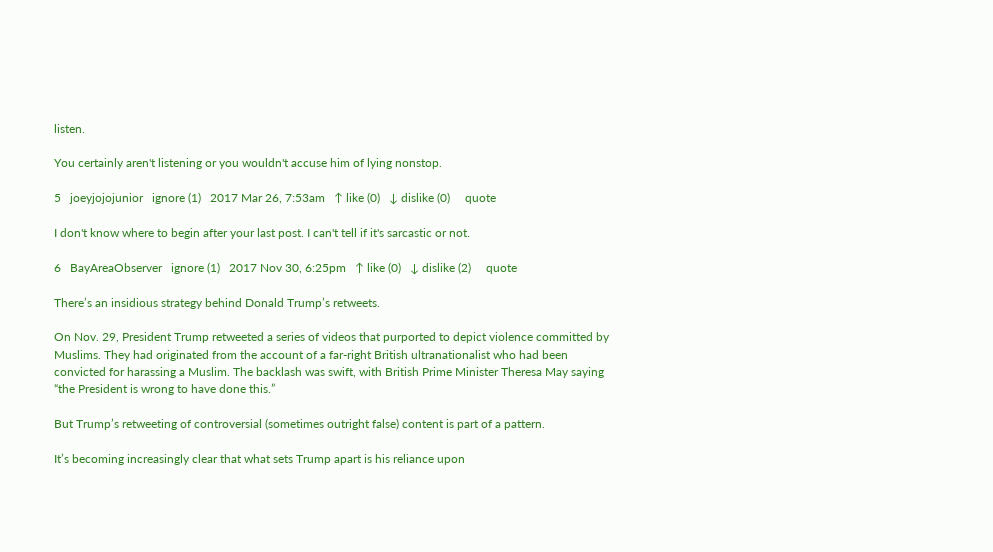listen.

You certainly aren't listening or you wouldn't accuse him of lying nonstop.

5   joeyjojojunior   ignore (1)   2017 Mar 26, 7:53am   ↑ like (0)   ↓ dislike (0)     quote

I don't know where to begin after your last post. I can't tell if it's sarcastic or not.

6   BayAreaObserver   ignore (1)   2017 Nov 30, 6:25pm   ↑ like (0)   ↓ dislike (2)     quote

There’s an insidious strategy behind Donald Trump’s retweets.

On Nov. 29, President Trump retweeted a series of videos that purported to depict violence committed by Muslims. They had originated from the account of a far-right British ultranationalist who had been convicted for harassing a Muslim. The backlash was swift, with British Prime Minister Theresa May saying “the President is wrong to have done this.”

But Trump’s retweeting of controversial (sometimes outright false) content is part of a pattern.

It’s becoming increasingly clear that what sets Trump apart is his reliance upon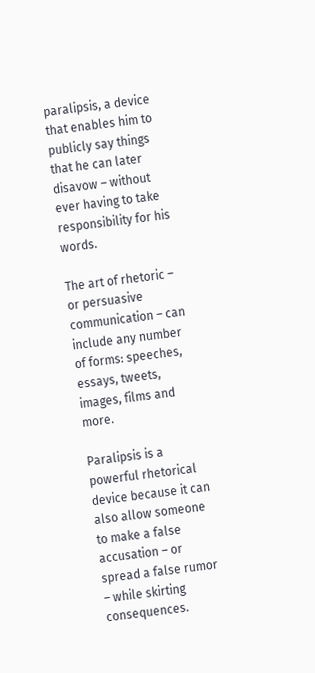paralipsis, a device that enables him to publicly say things that he can later disavow – without ever having to take responsibility for his words.

The art of rhetoric – or persuasive communication – can include any number of forms: speeches, essays, tweets, images, films and more.

Paralipsis is a powerful rhetorical device because it can also allow someone to make a false accusation – or spread a false rumor – while skirting consequences.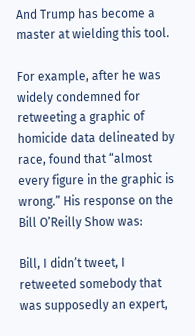And Trump has become a master at wielding this tool.

For example, after he was widely condemned for retweeting a graphic of homicide data delineated by race, found that “almost every figure in the graphic is wrong.” His response on the Bill O’Reilly Show was:

Bill, I didn’t tweet, I retweeted somebody that was supposedly an expert,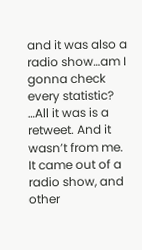and it was also a radio show…am I gonna check every statistic? …All it was is a retweet. And it wasn’t from me. It came out of a radio show, and other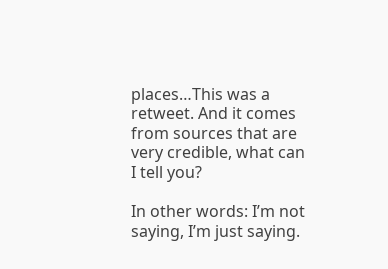places…This was a retweet. And it comes from sources that are very credible, what can I tell you?

In other words: I’m not saying, I’m just saying.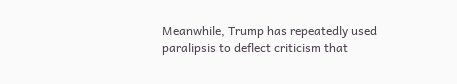Meanwhile, Trump has repeatedly used paralipsis to deflect criticism that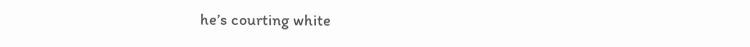he’s courting white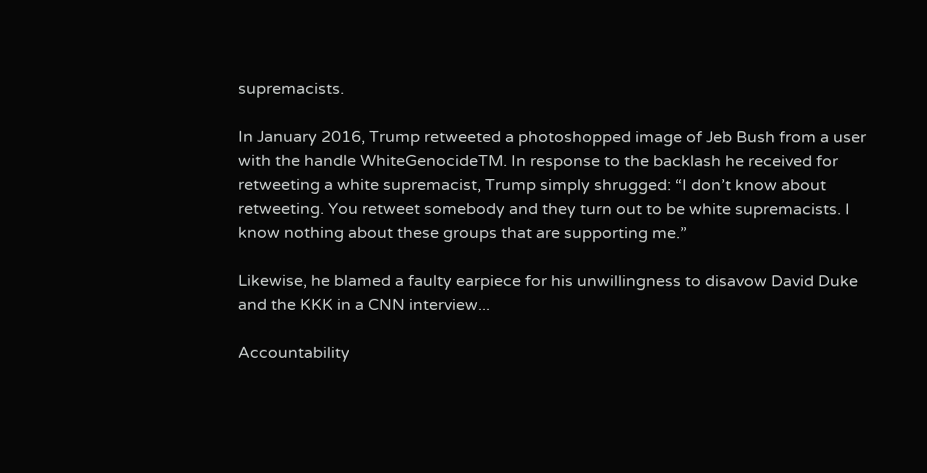supremacists.

In January 2016, Trump retweeted a photoshopped image of Jeb Bush from a user with the handle WhiteGenocideTM. In response to the backlash he received for retweeting a white supremacist, Trump simply shrugged: “I don’t know about retweeting. You retweet somebody and they turn out to be white supremacists. I know nothing about these groups that are supporting me.”

Likewise, he blamed a faulty earpiece for his unwillingness to disavow David Duke and the KKK in a CNN interview...

Accountability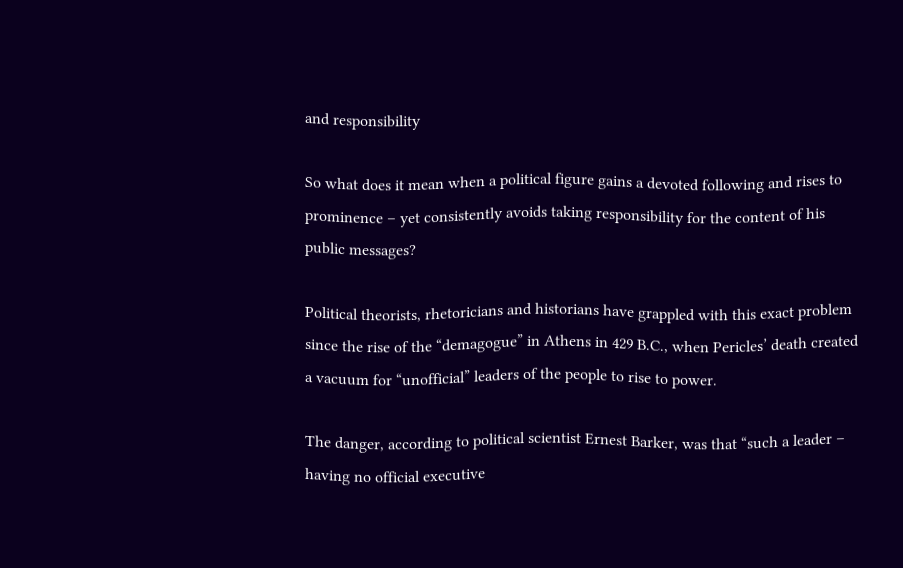and responsibility

So what does it mean when a political figure gains a devoted following and rises to prominence – yet consistently avoids taking responsibility for the content of his public messages?

Political theorists, rhetoricians and historians have grappled with this exact problem since the rise of the “demagogue” in Athens in 429 B.C., when Pericles’ death created a vacuum for “unofficial” leaders of the people to rise to power.

The danger, according to political scientist Ernest Barker, was that “such a leader – having no official executive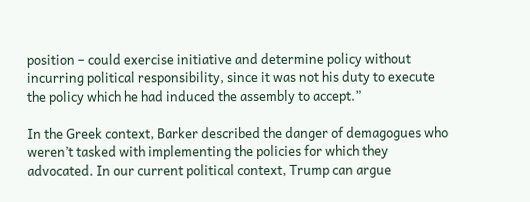position – could exercise initiative and determine policy without incurring political responsibility, since it was not his duty to execute the policy which he had induced the assembly to accept.”

In the Greek context, Barker described the danger of demagogues who weren’t tasked with implementing the policies for which they advocated. In our current political context, Trump can argue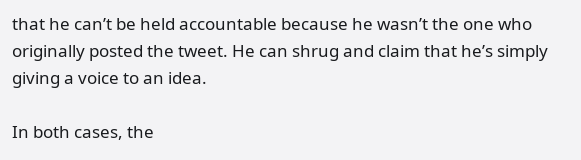that he can’t be held accountable because he wasn’t the one who originally posted the tweet. He can shrug and claim that he’s simply giving a voice to an idea.

In both cases, the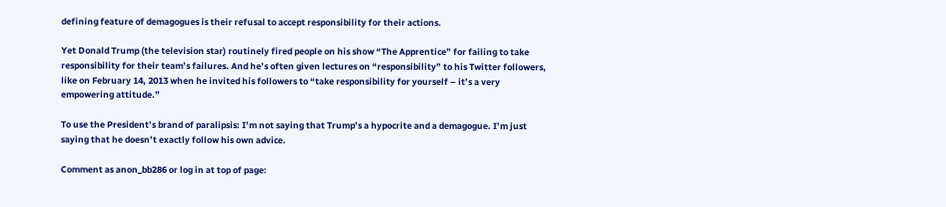defining feature of demagogues is their refusal to accept responsibility for their actions.

Yet Donald Trump (the television star) routinely fired people on his show “The Apprentice” for failing to take responsibility for their team’s failures. And he’s often given lectures on “responsibility” to his Twitter followers, like on February 14, 2013 when he invited his followers to “take responsibility for yourself – it’s a very empowering attitude.”

To use the President’s brand of paralipsis: I’m not saying that Trump’s a hypocrite and a demagogue. I’m just saying that he doesn’t exactly follow his own advice.

Comment as anon_bb286 or log in at top of page: